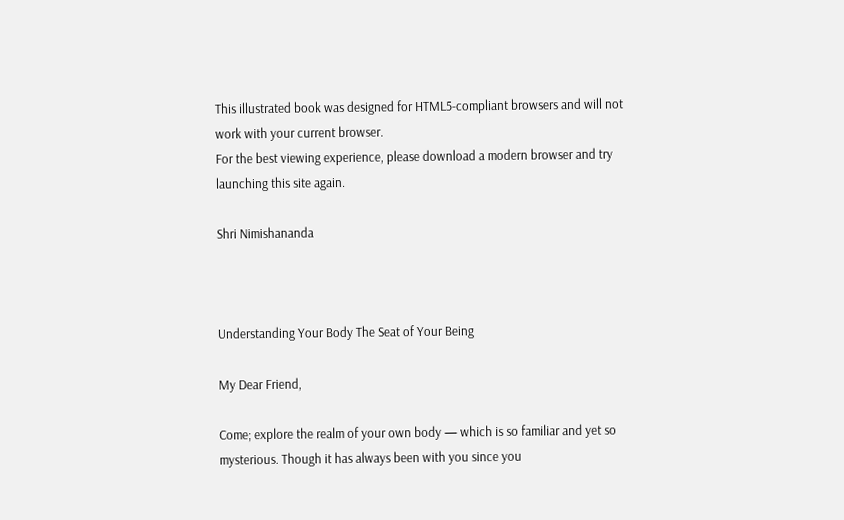This illustrated book was designed for HTML5-compliant browsers and will not work with your current browser.
For the best viewing experience, please download a modern browser and try launching this site again.

Shri Nimishananda



Understanding Your Body The Seat of Your Being

My Dear Friend,

Come; explore the realm of your own body — which is so familiar and yet so mysterious. Though it has always been with you since you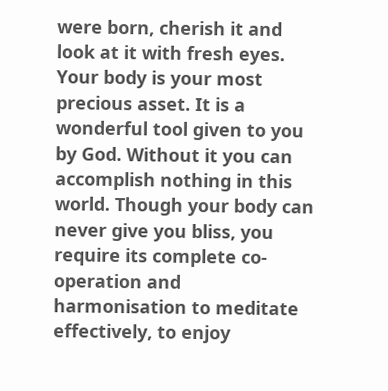were born, cherish it and look at it with fresh eyes. Your body is your most precious asset. It is a wonderful tool given to you by God. Without it you can accomplish nothing in this world. Though your body can never give you bliss, you require its complete co-operation and harmonisation to meditate effectively, to enjoy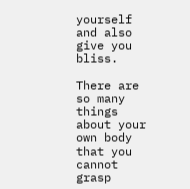yourself and also give you bliss.

There are so many things about your own body that you cannot grasp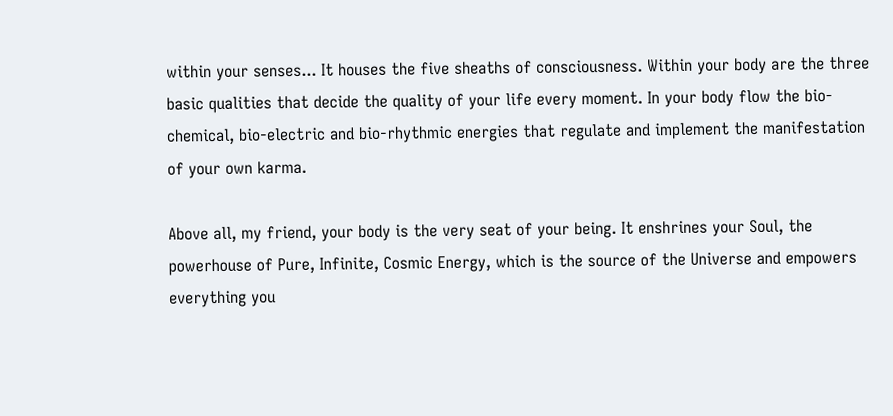within your senses... It houses the five sheaths of consciousness. Within your body are the three basic qualities that decide the quality of your life every moment. In your body flow the bio-chemical, bio-electric and bio-rhythmic energies that regulate and implement the manifestation of your own karma.

Above all, my friend, your body is the very seat of your being. It enshrines your Soul, the powerhouse of Pure, Infinite, Cosmic Energy, which is the source of the Universe and empowers everything you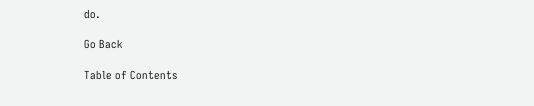do.

Go Back

Table of Contents